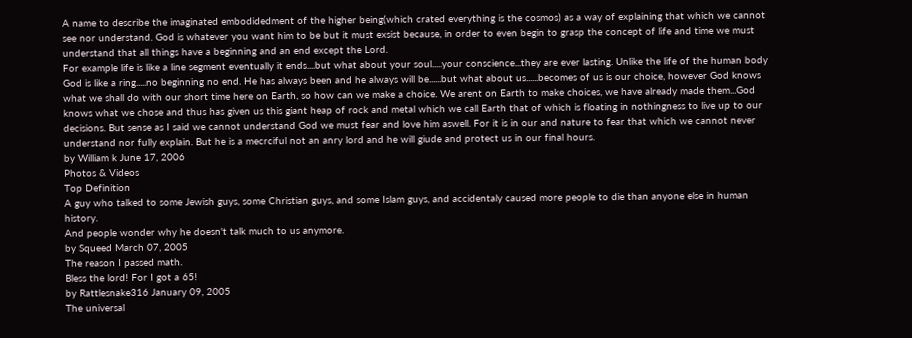A name to describe the imaginated embodidedment of the higher being(which crated everything is the cosmos) as a way of explaining that which we cannot see nor understand. God is whatever you want him to be but it must exsist because, in order to even begin to grasp the concept of life and time we must understand that all things have a beginning and an end except the Lord.
For example life is like a line segment eventually it ends....but what about your soul.....your conscience...they are ever lasting. Unlike the life of the human body God is like a ring.....no beginning no end. He has always been and he always will be......but what about us......becomes of us is our choice, however God knows what we shall do with our short time here on Earth, so how can we make a choice. We arent on Earth to make choices, we have already made them...God knows what we chose and thus has given us this giant heap of rock and metal which we call Earth that of which is floating in nothingness to live up to our decisions. But sense as I said we cannot understand God we must fear and love him aswell. For it is in our and nature to fear that which we cannot never understand nor fully explain. But he is a mecrciful not an anry lord and he will giude and protect us in our final hours.
by William k June 17, 2006
Photos & Videos
Top Definition
A guy who talked to some Jewish guys, some Christian guys, and some Islam guys, and accidentaly caused more people to die than anyone else in human history.
And people wonder why he doesn't talk much to us anymore.
by Squeed March 07, 2005
The reason I passed math.
Bless the lord! For I got a 65!
by Rattlesnake316 January 09, 2005
The universal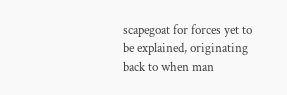scapegoat for forces yet to be explained, originating back to when man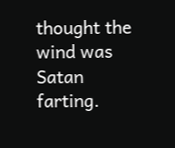thought the wind was Satan farting.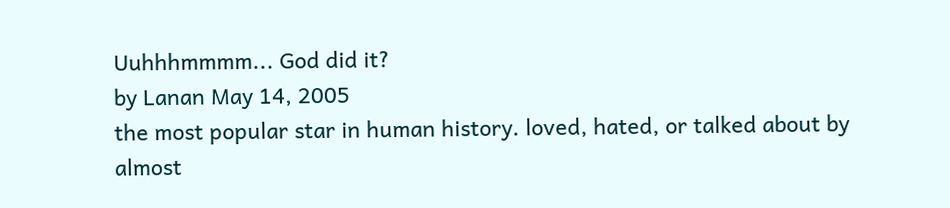Uuhhhmmmm... God did it?
by Lanan May 14, 2005
the most popular star in human history. loved, hated, or talked about by almost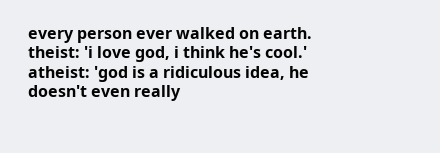every person ever walked on earth.
theist: 'i love god, i think he's cool.'
atheist: 'god is a ridiculous idea, he doesn't even really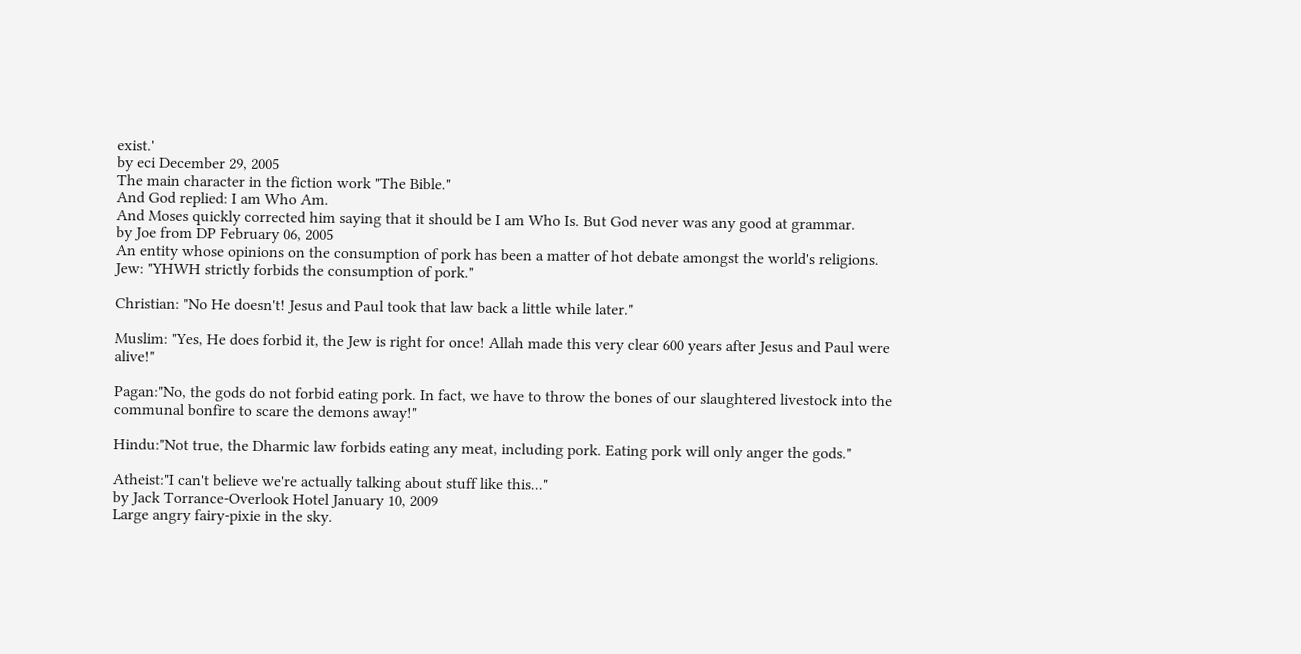exist.'
by eci December 29, 2005
The main character in the fiction work "The Bible."
And God replied: I am Who Am.
And Moses quickly corrected him saying that it should be I am Who Is. But God never was any good at grammar.
by Joe from DP February 06, 2005
An entity whose opinions on the consumption of pork has been a matter of hot debate amongst the world's religions.
Jew: "YHWH strictly forbids the consumption of pork."

Christian: "No He doesn't! Jesus and Paul took that law back a little while later."

Muslim: "Yes, He does forbid it, the Jew is right for once! Allah made this very clear 600 years after Jesus and Paul were alive!"

Pagan:"No, the gods do not forbid eating pork. In fact, we have to throw the bones of our slaughtered livestock into the communal bonfire to scare the demons away!"

Hindu:"Not true, the Dharmic law forbids eating any meat, including pork. Eating pork will only anger the gods."

Atheist:"I can't believe we're actually talking about stuff like this..."
by Jack Torrance-Overlook Hotel January 10, 2009
Large angry fairy-pixie in the sky.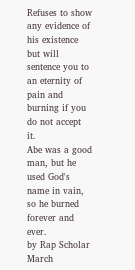Refuses to show any evidence of his existence but will sentence you to an eternity of pain and burning if you do not accept it.
Abe was a good man, but he used God's name in vain, so he burned forever and ever.
by Rap Scholar March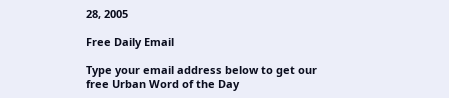28, 2005

Free Daily Email

Type your email address below to get our free Urban Word of the Day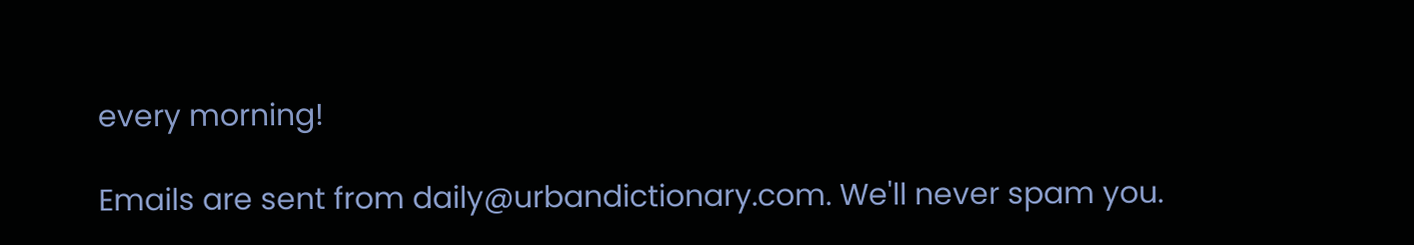every morning!

Emails are sent from daily@urbandictionary.com. We'll never spam you.